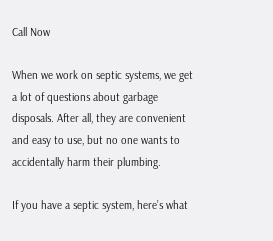Call Now

When we work on septic systems, we get a lot of questions about garbage disposals. After all, they are convenient and easy to use, but no one wants to accidentally harm their plumbing.

If you have a septic system, here’s what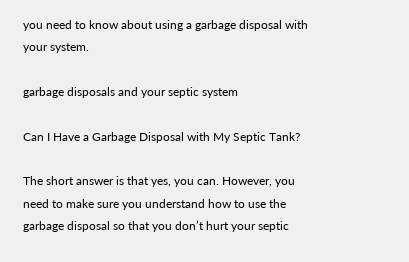you need to know about using a garbage disposal with your system.

garbage disposals and your septic system

Can I Have a Garbage Disposal with My Septic Tank?

The short answer is that yes, you can. However, you need to make sure you understand how to use the garbage disposal so that you don’t hurt your septic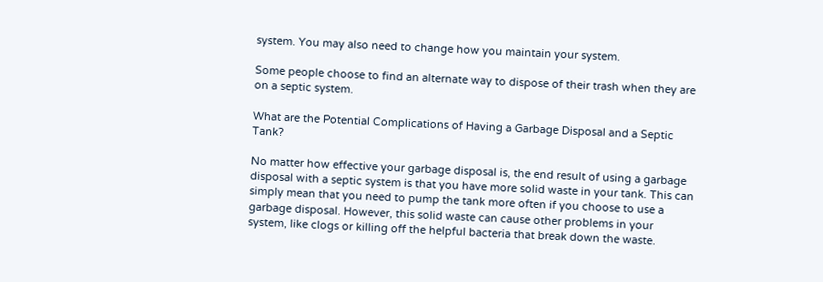system. You may also need to change how you maintain your system.

Some people choose to find an alternate way to dispose of their trash when they are on a septic system.

What are the Potential Complications of Having a Garbage Disposal and a Septic Tank?

No matter how effective your garbage disposal is, the end result of using a garbage disposal with a septic system is that you have more solid waste in your tank. This can simply mean that you need to pump the tank more often if you choose to use a garbage disposal. However, this solid waste can cause other problems in your system, like clogs or killing off the helpful bacteria that break down the waste.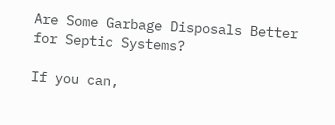Are Some Garbage Disposals Better for Septic Systems?

If you can,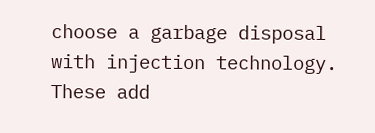choose a garbage disposal with injection technology. These add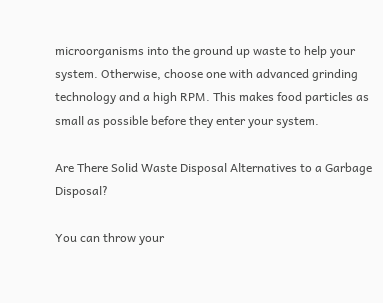microorganisms into the ground up waste to help your system. Otherwise, choose one with advanced grinding technology and a high RPM. This makes food particles as small as possible before they enter your system.

Are There Solid Waste Disposal Alternatives to a Garbage Disposal?

You can throw your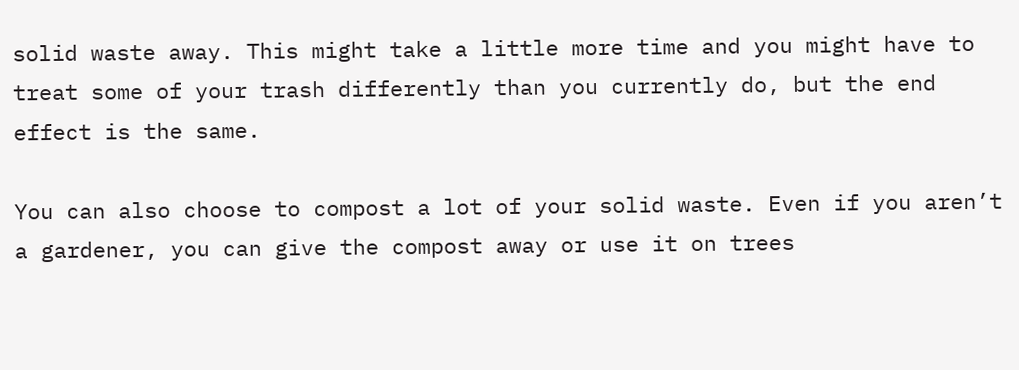solid waste away. This might take a little more time and you might have to treat some of your trash differently than you currently do, but the end effect is the same.

You can also choose to compost a lot of your solid waste. Even if you aren’t a gardener, you can give the compost away or use it on trees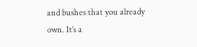and bushes that you already own. It’s a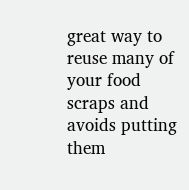great way to reuse many of your food scraps and avoids putting them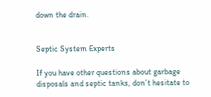down the drain.


Septic System Experts

If you have other questions about garbage disposals and septic tanks, don’t hesitate to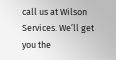call us at Wilson Services. We’ll get you the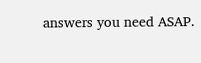answers you need ASAP.